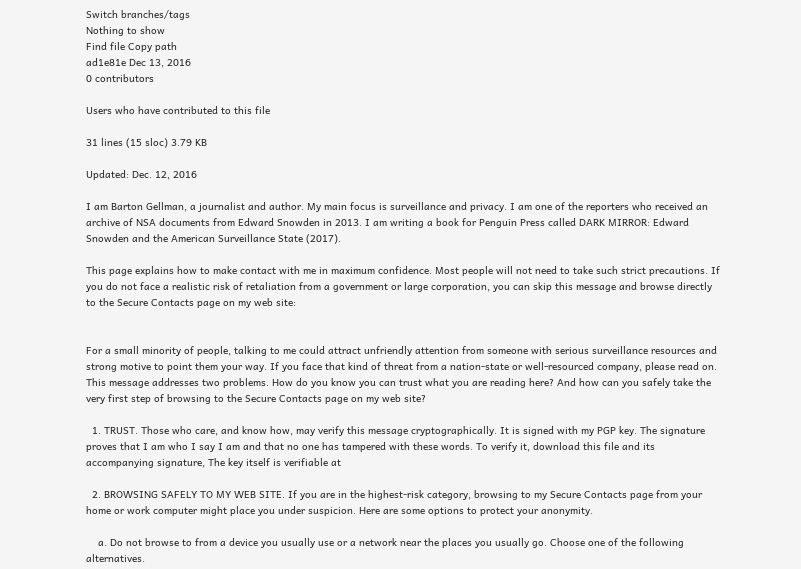Switch branches/tags
Nothing to show
Find file Copy path
ad1e81e Dec 13, 2016
0 contributors

Users who have contributed to this file

31 lines (15 sloc) 3.79 KB

Updated: Dec. 12, 2016

I am Barton Gellman, a journalist and author. My main focus is surveillance and privacy. I am one of the reporters who received an archive of NSA documents from Edward Snowden in 2013. I am writing a book for Penguin Press called DARK MIRROR: Edward Snowden and the American Surveillance State (2017).

This page explains how to make contact with me in maximum confidence. Most people will not need to take such strict precautions. If you do not face a realistic risk of retaliation from a government or large corporation, you can skip this message and browse directly to the Secure Contacts page on my web site:


For a small minority of people, talking to me could attract unfriendly attention from someone with serious surveillance resources and strong motive to point them your way. If you face that kind of threat from a nation-state or well-resourced company, please read on. This message addresses two problems. How do you know you can trust what you are reading here? And how can you safely take the very first step of browsing to the Secure Contacts page on my web site?

  1. TRUST. Those who care, and know how, may verify this message cryptographically. It is signed with my PGP key. The signature proves that I am who I say I am and that no one has tampered with these words. To verify it, download this file and its accompanying signature, The key itself is verifiable at

  2. BROWSING SAFELY TO MY WEB SITE. If you are in the highest-risk category, browsing to my Secure Contacts page from your home or work computer might place you under suspicion. Here are some options to protect your anonymity.

    a. Do not browse to from a device you usually use or a network near the places you usually go. Choose one of the following alternatives.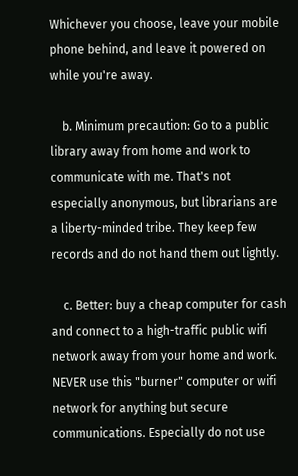Whichever you choose, leave your mobile phone behind, and leave it powered on while you're away.

    b. Minimum precaution: Go to a public library away from home and work to communicate with me. That's not especially anonymous, but librarians are a liberty-minded tribe. They keep few records and do not hand them out lightly.

    c. Better: buy a cheap computer for cash and connect to a high-traffic public wifi network away from your home and work. NEVER use this "burner" computer or wifi network for anything but secure communications. Especially do not use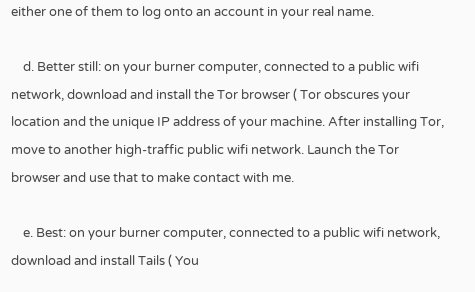either one of them to log onto an account in your real name.

    d. Better still: on your burner computer, connected to a public wifi network, download and install the Tor browser ( Tor obscures your location and the unique IP address of your machine. After installing Tor, move to another high-traffic public wifi network. Launch the Tor browser and use that to make contact with me.

    e. Best: on your burner computer, connected to a public wifi network, download and install Tails ( You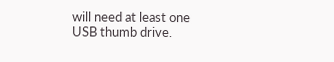will need at least one USB thumb drive.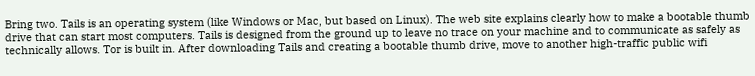Bring two. Tails is an operating system (like Windows or Mac, but based on Linux). The web site explains clearly how to make a bootable thumb drive that can start most computers. Tails is designed from the ground up to leave no trace on your machine and to communicate as safely as technically allows. Tor is built in. After downloading Tails and creating a bootable thumb drive, move to another high-traffic public wifi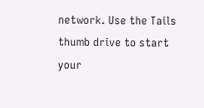network. Use the Tails thumb drive to start your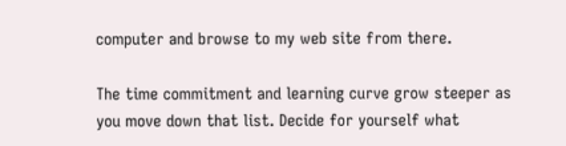computer and browse to my web site from there.

The time commitment and learning curve grow steeper as you move down that list. Decide for yourself what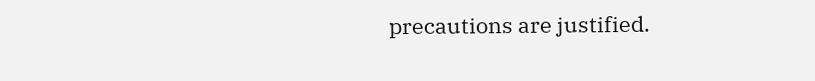precautions are justified.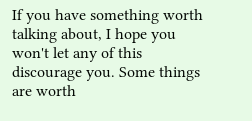If you have something worth talking about, I hope you won't let any of this discourage you. Some things are worth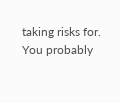taking risks for. You probably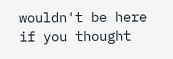wouldn't be here if you thought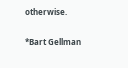otherwise.

*Bart Gellman